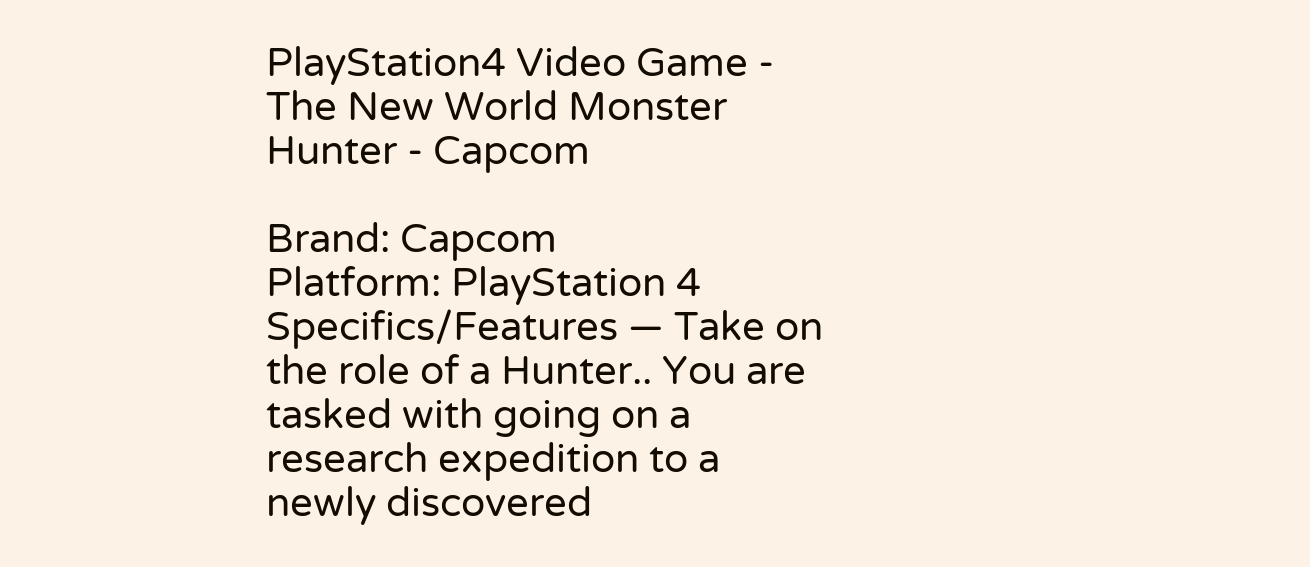PlayStation4 Video Game - The New World Monster Hunter - Capcom

Brand: Capcom
Platform: PlayStation 4
Specifics/Features — Take on the role of a Hunter.. You are tasked with going on a research expedition to a newly discovered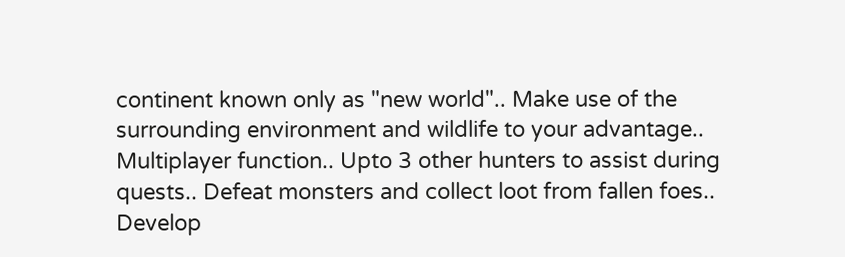continent known only as "new world".. Make use of the surrounding environment and wildlife to your advantage.. Multiplayer function.. Upto 3 other hunters to assist during quests.. Defeat monsters and collect loot from fallen foes.. Develop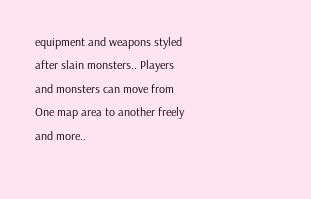equipment and weapons styled after slain monsters.. Players and monsters can move from One map area to another freely and more..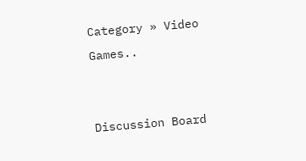Category » Video Games..


Discussion Board